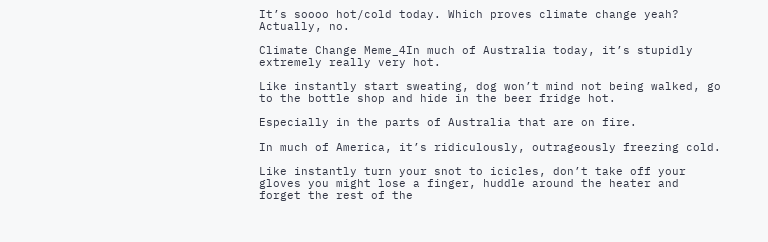It’s soooo hot/cold today. Which proves climate change yeah? Actually, no.

Climate Change Meme_4In much of Australia today, it’s stupidly extremely really very hot.

Like instantly start sweating, dog won’t mind not being walked, go to the bottle shop and hide in the beer fridge hot.

Especially in the parts of Australia that are on fire.

In much of America, it’s ridiculously, outrageously freezing cold.

Like instantly turn your snot to icicles, don’t take off your gloves you might lose a finger, huddle around the heater and forget the rest of the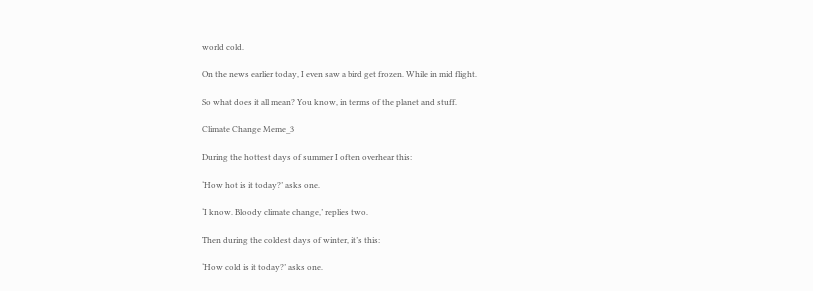world cold.

On the news earlier today, I even saw a bird get frozen. While in mid flight.

So what does it all mean? You know, in terms of the planet and stuff.

Climate Change Meme_3

During the hottest days of summer I often overhear this:

‘How hot is it today?’ asks one.

‘I know. Bloody climate change,’ replies two.

Then during the coldest days of winter, it’s this:

‘How cold is it today?’ asks one.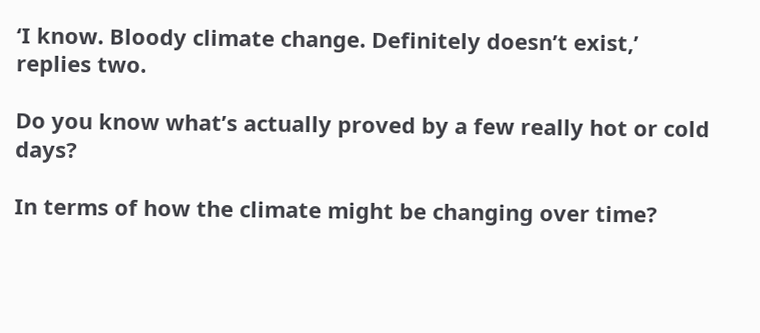‘I know. Bloody climate change. Definitely doesn’t exist,’ replies two.

Do you know what’s actually proved by a few really hot or cold days?

In terms of how the climate might be changing over time?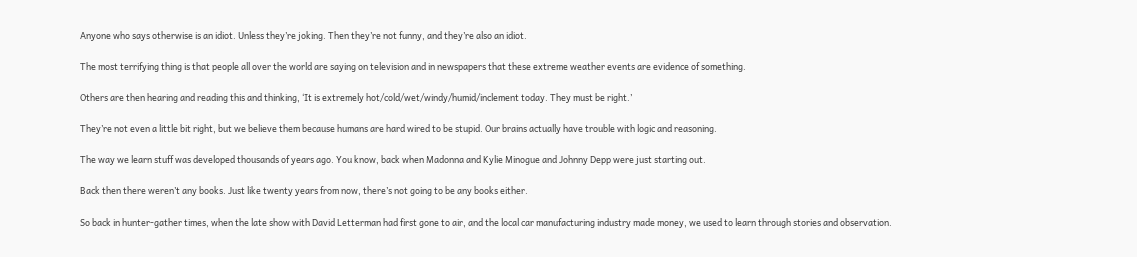Anyone who says otherwise is an idiot. Unless they’re joking. Then they’re not funny, and they’re also an idiot.

The most terrifying thing is that people all over the world are saying on television and in newspapers that these extreme weather events are evidence of something.

Others are then hearing and reading this and thinking, ‘It is extremely hot/cold/wet/windy/humid/inclement today. They must be right.’

They’re not even a little bit right, but we believe them because humans are hard wired to be stupid. Our brains actually have trouble with logic and reasoning.

The way we learn stuff was developed thousands of years ago. You know, back when Madonna and Kylie Minogue and Johnny Depp were just starting out.

Back then there weren’t any books. Just like twenty years from now, there’s not going to be any books either.

So back in hunter-gather times, when the late show with David Letterman had first gone to air, and the local car manufacturing industry made money, we used to learn through stories and observation.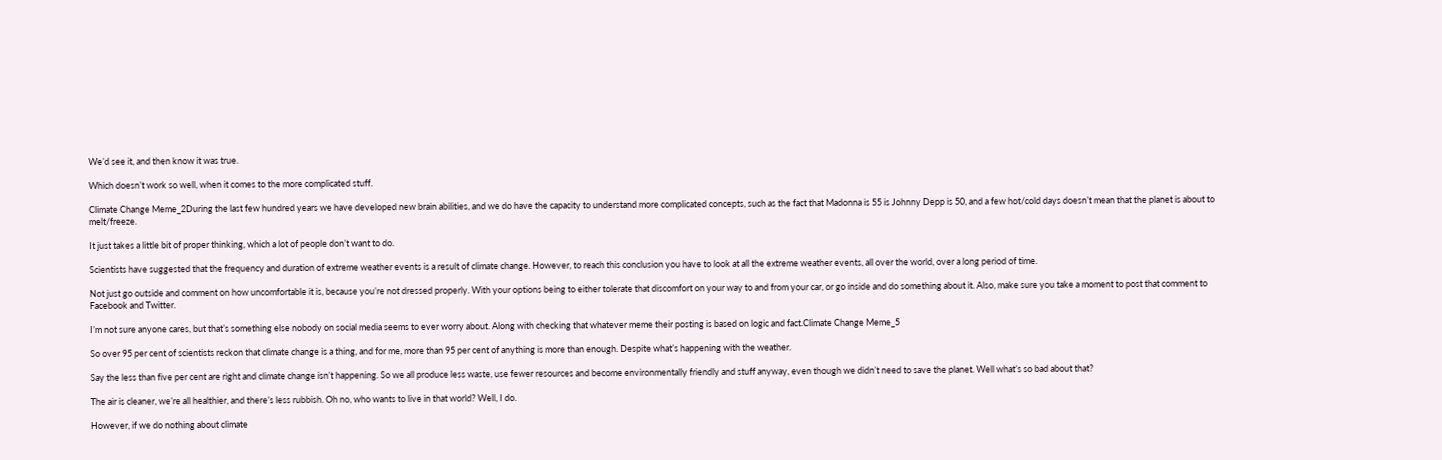We’d see it, and then know it was true.

Which doesn’t work so well, when it comes to the more complicated stuff.

Climate Change Meme_2During the last few hundred years we have developed new brain abilities, and we do have the capacity to understand more complicated concepts, such as the fact that Madonna is 55 is Johnny Depp is 50, and a few hot/cold days doesn’t mean that the planet is about to melt/freeze.

It just takes a little bit of proper thinking, which a lot of people don’t want to do.

Scientists have suggested that the frequency and duration of extreme weather events is a result of climate change. However, to reach this conclusion you have to look at all the extreme weather events, all over the world, over a long period of time.

Not just go outside and comment on how uncomfortable it is, because you’re not dressed properly. With your options being to either tolerate that discomfort on your way to and from your car, or go inside and do something about it. Also, make sure you take a moment to post that comment to Facebook and Twitter.

I’m not sure anyone cares, but that’s something else nobody on social media seems to ever worry about. Along with checking that whatever meme their posting is based on logic and fact.Climate Change Meme_5

So over 95 per cent of scientists reckon that climate change is a thing, and for me, more than 95 per cent of anything is more than enough. Despite what’s happening with the weather.

Say the less than five per cent are right and climate change isn’t happening. So we all produce less waste, use fewer resources and become environmentally friendly and stuff anyway, even though we didn’t need to save the planet. Well what’s so bad about that?

The air is cleaner, we’re all healthier, and there’s less rubbish. Oh no, who wants to live in that world? Well, I do.

However, if we do nothing about climate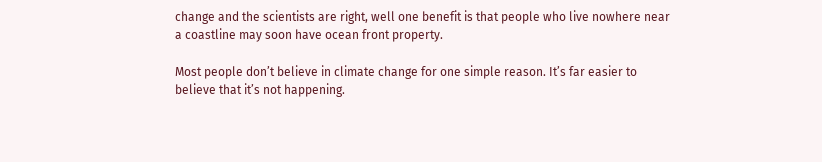change and the scientists are right, well one benefit is that people who live nowhere near a coastline may soon have ocean front property.

Most people don’t believe in climate change for one simple reason. It’s far easier to believe that it’s not happening.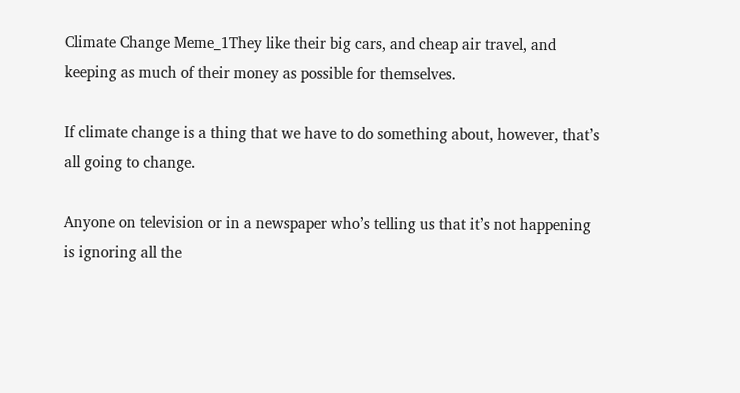Climate Change Meme_1They like their big cars, and cheap air travel, and keeping as much of their money as possible for themselves.

If climate change is a thing that we have to do something about, however, that’s all going to change.

Anyone on television or in a newspaper who’s telling us that it’s not happening is ignoring all the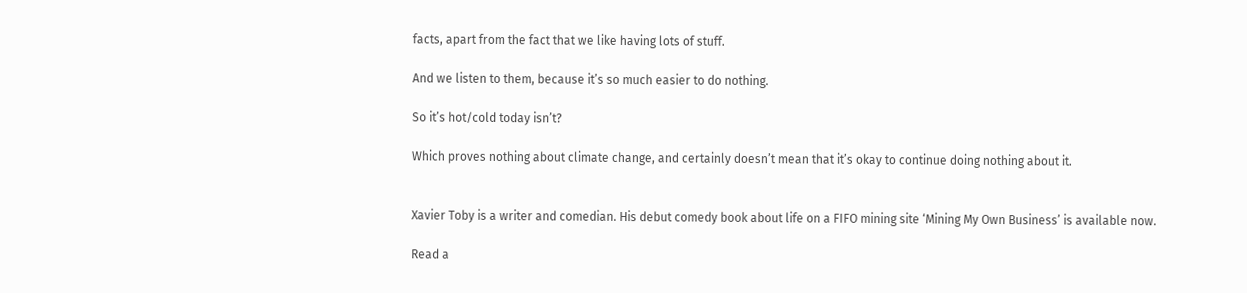facts, apart from the fact that we like having lots of stuff.

And we listen to them, because it’s so much easier to do nothing.

So it’s hot/cold today isn’t?

Which proves nothing about climate change, and certainly doesn’t mean that it’s okay to continue doing nothing about it.


Xavier Toby is a writer and comedian. His debut comedy book about life on a FIFO mining site ‘Mining My Own Business’ is available now.

Read a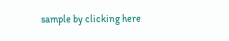sample by clicking here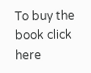To buy the book click here